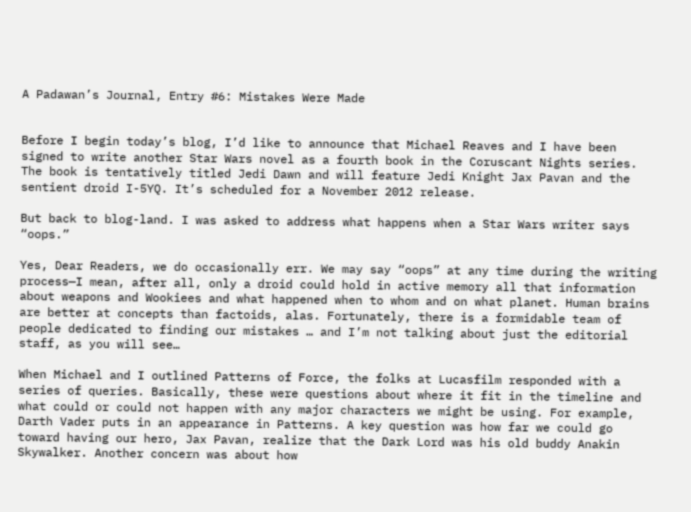A Padawan’s Journal, Entry #6: Mistakes Were Made


Before I begin today’s blog, I’d like to announce that Michael Reaves and I have been signed to write another Star Wars novel as a fourth book in the Coruscant Nights series. The book is tentatively titled Jedi Dawn and will feature Jedi Knight Jax Pavan and the sentient droid I-5YQ. It’s scheduled for a November 2012 release.

But back to blog-land. I was asked to address what happens when a Star Wars writer says “oops.”

Yes, Dear Readers, we do occasionally err. We may say “oops” at any time during the writing process—I mean, after all, only a droid could hold in active memory all that information about weapons and Wookiees and what happened when to whom and on what planet. Human brains are better at concepts than factoids, alas. Fortunately, there is a formidable team of people dedicated to finding our mistakes … and I’m not talking about just the editorial staff, as you will see…

When Michael and I outlined Patterns of Force, the folks at Lucasfilm responded with a series of queries. Basically, these were questions about where it fit in the timeline and what could or could not happen with any major characters we might be using. For example, Darth Vader puts in an appearance in Patterns. A key question was how far we could go toward having our hero, Jax Pavan, realize that the Dark Lord was his old buddy Anakin Skywalker. Another concern was about how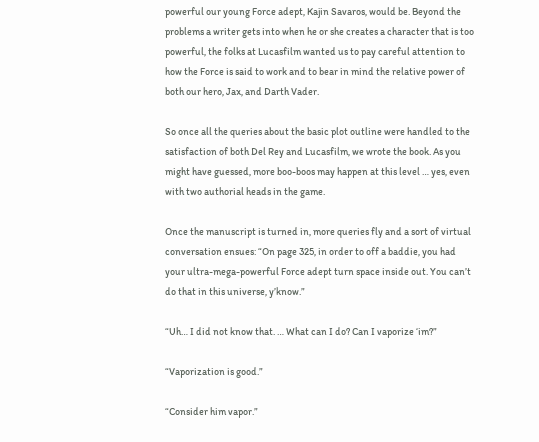powerful our young Force adept, Kajin Savaros, would be. Beyond the problems a writer gets into when he or she creates a character that is too powerful, the folks at Lucasfilm wanted us to pay careful attention to how the Force is said to work and to bear in mind the relative power of both our hero, Jax, and Darth Vader.

So once all the queries about the basic plot outline were handled to the satisfaction of both Del Rey and Lucasfilm, we wrote the book. As you might have guessed, more boo-boos may happen at this level … yes, even with two authorial heads in the game.

Once the manuscript is turned in, more queries fly and a sort of virtual conversation ensues: “On page 325, in order to off a baddie, you had your ultra-mega-powerful Force adept turn space inside out. You can’t do that in this universe, y’know.”

“Uh… I did not know that. … What can I do? Can I vaporize ‘im?”

“Vaporization is good.”

“Consider him vapor.”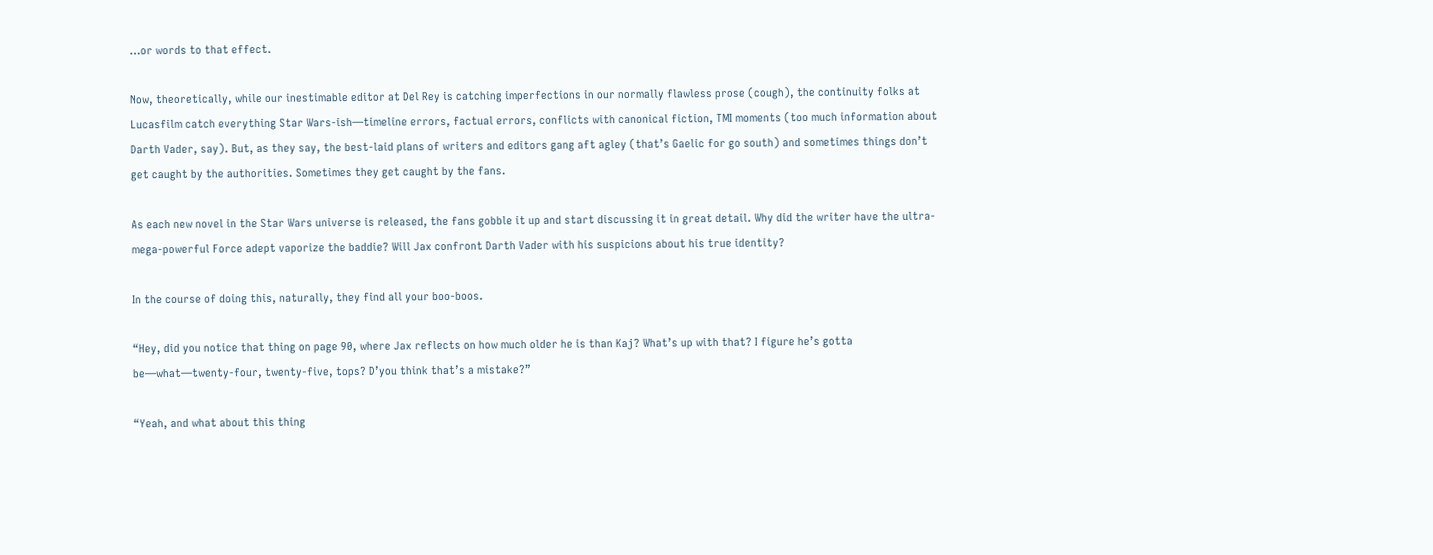…or words to that effect.

Now, theoretically, while our inestimable editor at Del Rey is catching imperfections in our normally flawless prose (cough), the continuity folks at Lucasfilm catch everything Star Wars-ish—timeline errors, factual errors, conflicts with canonical fiction, TMI moments (too much information about Darth Vader, say). But, as they say, the best-laid plans of writers and editors gang aft agley (that’s Gaelic for go south) and sometimes things don’t get caught by the authorities. Sometimes they get caught by the fans.

As each new novel in the Star Wars universe is released, the fans gobble it up and start discussing it in great detail. Why did the writer have the ultra-mega-powerful Force adept vaporize the baddie? Will Jax confront Darth Vader with his suspicions about his true identity?

In the course of doing this, naturally, they find all your boo-boos.

“Hey, did you notice that thing on page 90, where Jax reflects on how much older he is than Kaj? What’s up with that? I figure he’s gotta be—what—twenty-four, twenty-five, tops? D’you think that’s a mistake?”

“Yeah, and what about this thing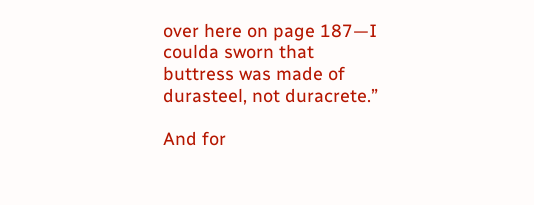over here on page 187—I coulda sworn that buttress was made of durasteel, not duracrete.”

And for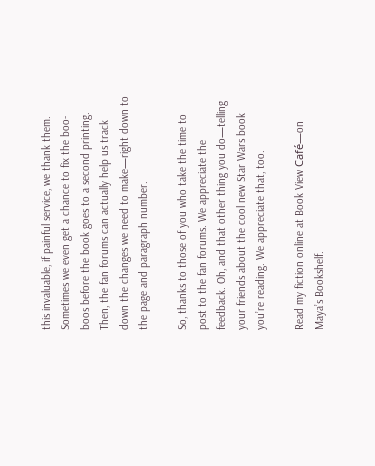this invaluable, if painful service, we thank them. Sometimes we even get a chance to fix the boo-boos before the book goes to a second printing.  Then, the fan forums can actually help us track down the changes we need to make—right down to the page and paragraph number.

So, thanks to those of you who take the time to post to the fan forums. We appreciate the feedback. Oh, and that other thing you do—telling your friends about the cool new Star Wars book you’re reading. We appreciate that, too.

Read my fiction online at Book View Café—on Maya’s Bookshelf.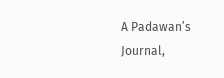A Padawan’s Journal,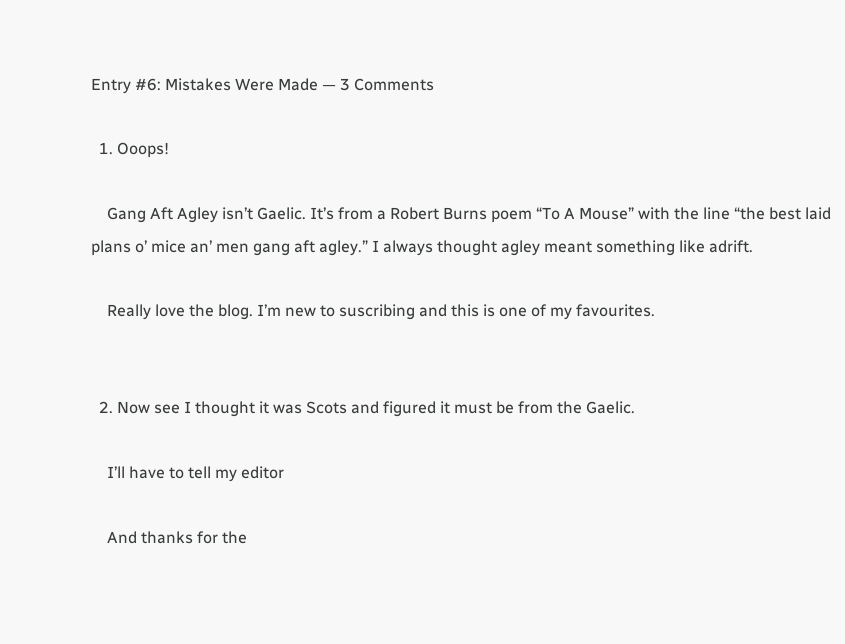Entry #6: Mistakes Were Made — 3 Comments

  1. Ooops!

    Gang Aft Agley isn’t Gaelic. It’s from a Robert Burns poem “To A Mouse” with the line “the best laid plans o’ mice an’ men gang aft agley.” I always thought agley meant something like adrift.

    Really love the blog. I’m new to suscribing and this is one of my favourites.


  2. Now see I thought it was Scots and figured it must be from the Gaelic.

    I’ll have to tell my editor

    And thanks for the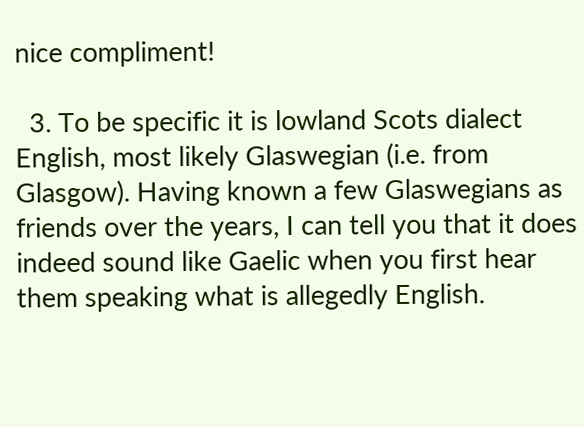nice compliment!

  3. To be specific it is lowland Scots dialect English, most likely Glaswegian (i.e. from Glasgow). Having known a few Glaswegians as friends over the years, I can tell you that it does indeed sound like Gaelic when you first hear them speaking what is allegedly English.